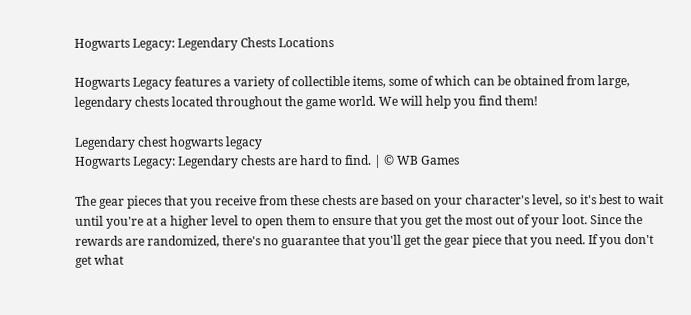Hogwarts Legacy: Legendary Chests Locations

Hogwarts Legacy features a variety of collectible items, some of which can be obtained from large, legendary chests located throughout the game world. We will help you find them!

Legendary chest hogwarts legacy
Hogwarts Legacy: Legendary chests are hard to find. | © WB Games

The gear pieces that you receive from these chests are based on your character's level, so it's best to wait until you're at a higher level to open them to ensure that you get the most out of your loot. Since the rewards are randomized, there's no guarantee that you'll get the gear piece that you need. If you don't get what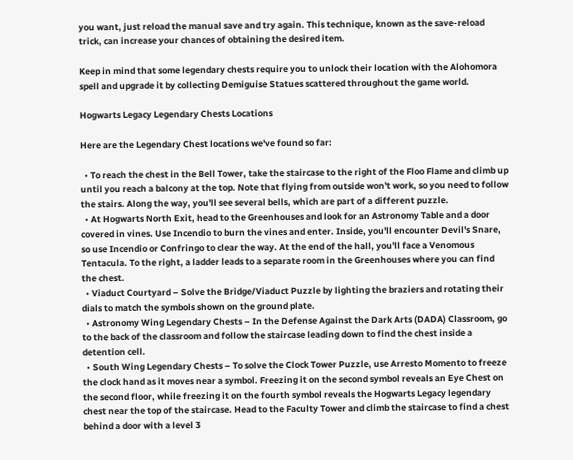you want, just reload the manual save and try again. This technique, known as the save-reload trick, can increase your chances of obtaining the desired item.

Keep in mind that some legendary chests require you to unlock their location with the Alohomora spell and upgrade it by collecting Demiguise Statues scattered throughout the game world.

Hogwarts Legacy Legendary Chests Locations

Here are the Legendary Chest locations we've found so far:

  • To reach the chest in the Bell Tower, take the staircase to the right of the Floo Flame and climb up until you reach a balcony at the top. Note that flying from outside won't work, so you need to follow the stairs. Along the way, you'll see several bells, which are part of a different puzzle.
  • At Hogwarts North Exit, head to the Greenhouses and look for an Astronomy Table and a door covered in vines. Use Incendio to burn the vines and enter. Inside, you'll encounter Devil's Snare, so use Incendio or Confringo to clear the way. At the end of the hall, you'll face a Venomous Tentacula. To the right, a ladder leads to a separate room in the Greenhouses where you can find the chest.
  • Viaduct Courtyard – Solve the Bridge/Viaduct Puzzle by lighting the braziers and rotating their dials to match the symbols shown on the ground plate.
  • Astronomy Wing Legendary Chests – In the Defense Against the Dark Arts (DADA) Classroom, go to the back of the classroom and follow the staircase leading down to find the chest inside a detention cell.
  • South Wing Legendary Chests – To solve the Clock Tower Puzzle, use Arresto Momento to freeze the clock hand as it moves near a symbol. Freezing it on the second symbol reveals an Eye Chest on the second floor, while freezing it on the fourth symbol reveals the Hogwarts Legacy legendary chest near the top of the staircase. Head to the Faculty Tower and climb the staircase to find a chest behind a door with a level 3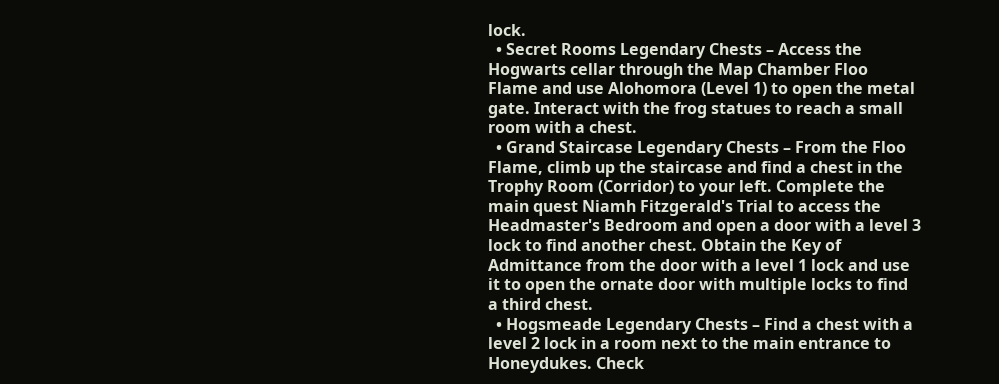lock.
  • Secret Rooms Legendary Chests – Access the Hogwarts cellar through the Map Chamber Floo Flame and use Alohomora (Level 1) to open the metal gate. Interact with the frog statues to reach a small room with a chest.
  • Grand Staircase Legendary Chests – From the Floo Flame, climb up the staircase and find a chest in the Trophy Room (Corridor) to your left. Complete the main quest Niamh Fitzgerald's Trial to access the Headmaster's Bedroom and open a door with a level 3 lock to find another chest. Obtain the Key of Admittance from the door with a level 1 lock and use it to open the ornate door with multiple locks to find a third chest.
  • Hogsmeade Legendary Chests – Find a chest with a level 2 lock in a room next to the main entrance to Honeydukes. Check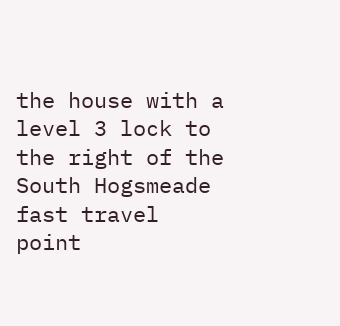the house with a level 3 lock to the right of the South Hogsmeade fast travel point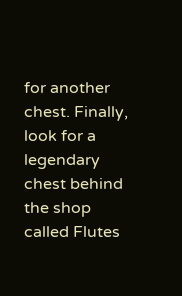for another chest. Finally, look for a legendary chest behind the shop called Flutes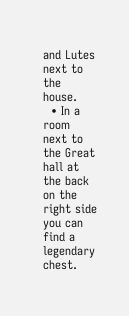and Lutes next to the house.
  • In a room next to the Great hall at the back on the right side you can find a legendary chest.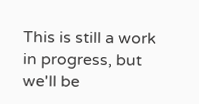This is still a work in progress, but we'll be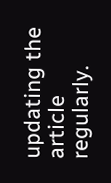updating the article regularly.